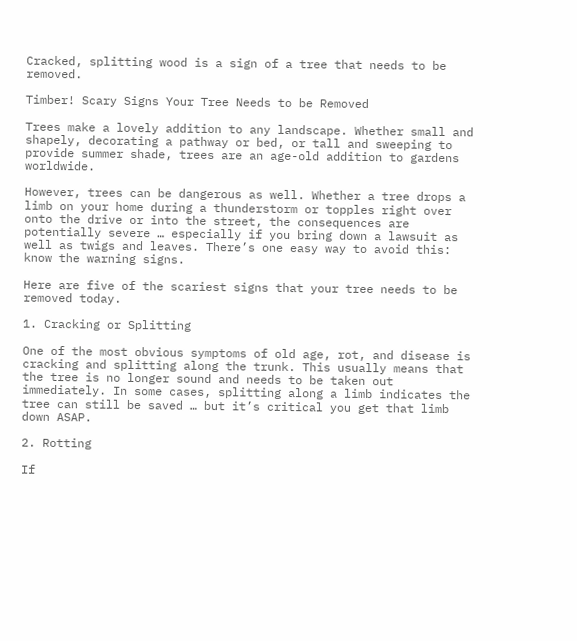Cracked, splitting wood is a sign of a tree that needs to be removed.

Timber! Scary Signs Your Tree Needs to be Removed

Trees make a lovely addition to any landscape. Whether small and shapely, decorating a pathway or bed, or tall and sweeping to provide summer shade, trees are an age-old addition to gardens worldwide.

However, trees can be dangerous as well. Whether a tree drops a limb on your home during a thunderstorm or topples right over onto the drive or into the street, the consequences are potentially severe … especially if you bring down a lawsuit as well as twigs and leaves. There’s one easy way to avoid this: know the warning signs.

Here are five of the scariest signs that your tree needs to be removed today.

1. Cracking or Splitting

One of the most obvious symptoms of old age, rot, and disease is cracking and splitting along the trunk. This usually means that the tree is no longer sound and needs to be taken out immediately. In some cases, splitting along a limb indicates the tree can still be saved … but it’s critical you get that limb down ASAP.

2. Rotting

If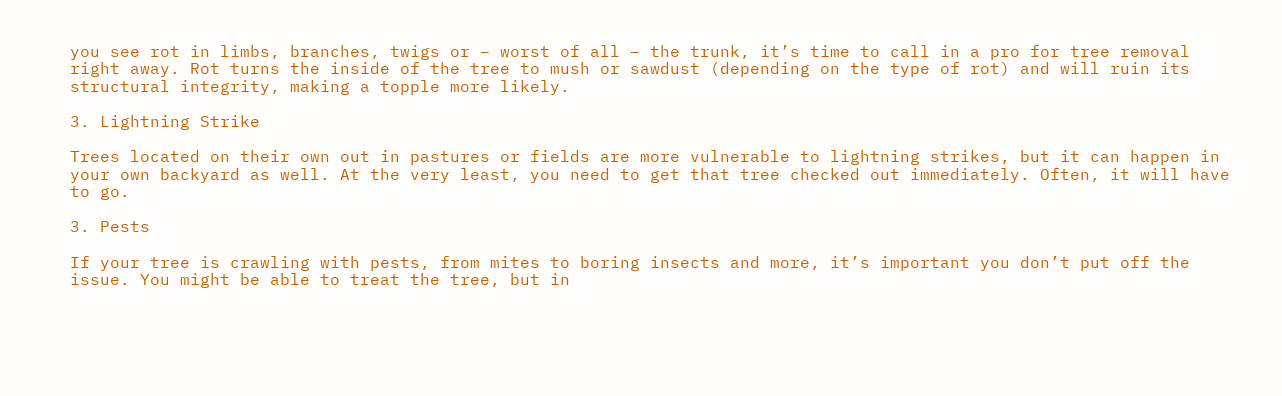you see rot in limbs, branches, twigs or – worst of all – the trunk, it’s time to call in a pro for tree removal right away. Rot turns the inside of the tree to mush or sawdust (depending on the type of rot) and will ruin its structural integrity, making a topple more likely.

3. Lightning Strike

Trees located on their own out in pastures or fields are more vulnerable to lightning strikes, but it can happen in your own backyard as well. At the very least, you need to get that tree checked out immediately. Often, it will have to go.

3. Pests

If your tree is crawling with pests, from mites to boring insects and more, it’s important you don’t put off the issue. You might be able to treat the tree, but in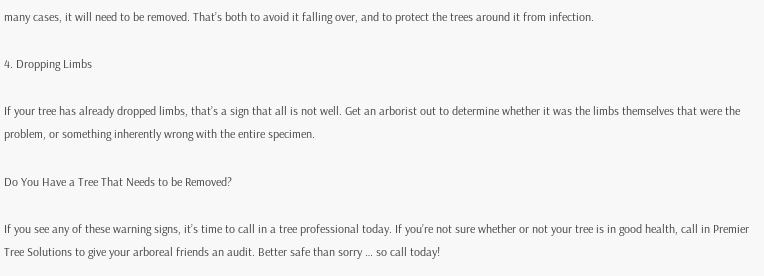many cases, it will need to be removed. That’s both to avoid it falling over, and to protect the trees around it from infection.

4. Dropping Limbs

If your tree has already dropped limbs, that’s a sign that all is not well. Get an arborist out to determine whether it was the limbs themselves that were the problem, or something inherently wrong with the entire specimen.

Do You Have a Tree That Needs to be Removed?

If you see any of these warning signs, it’s time to call in a tree professional today. If you’re not sure whether or not your tree is in good health, call in Premier Tree Solutions to give your arboreal friends an audit. Better safe than sorry … so call today!